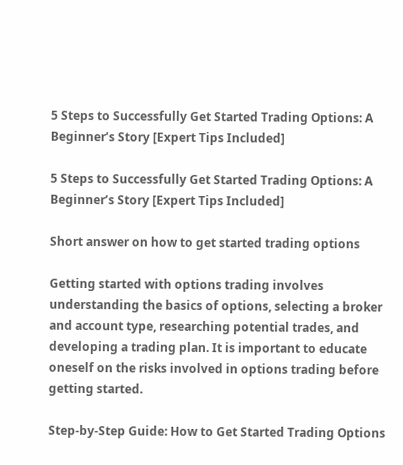5 Steps to Successfully Get Started Trading Options: A Beginner’s Story [Expert Tips Included]

5 Steps to Successfully Get Started Trading Options: A Beginner’s Story [Expert Tips Included]

Short answer on how to get started trading options

Getting started with options trading involves understanding the basics of options, selecting a broker and account type, researching potential trades, and developing a trading plan. It is important to educate oneself on the risks involved in options trading before getting started.

Step-by-Step Guide: How to Get Started Trading Options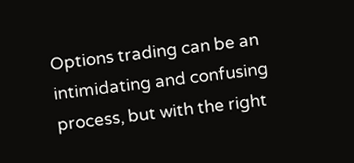Options trading can be an intimidating and confusing process, but with the right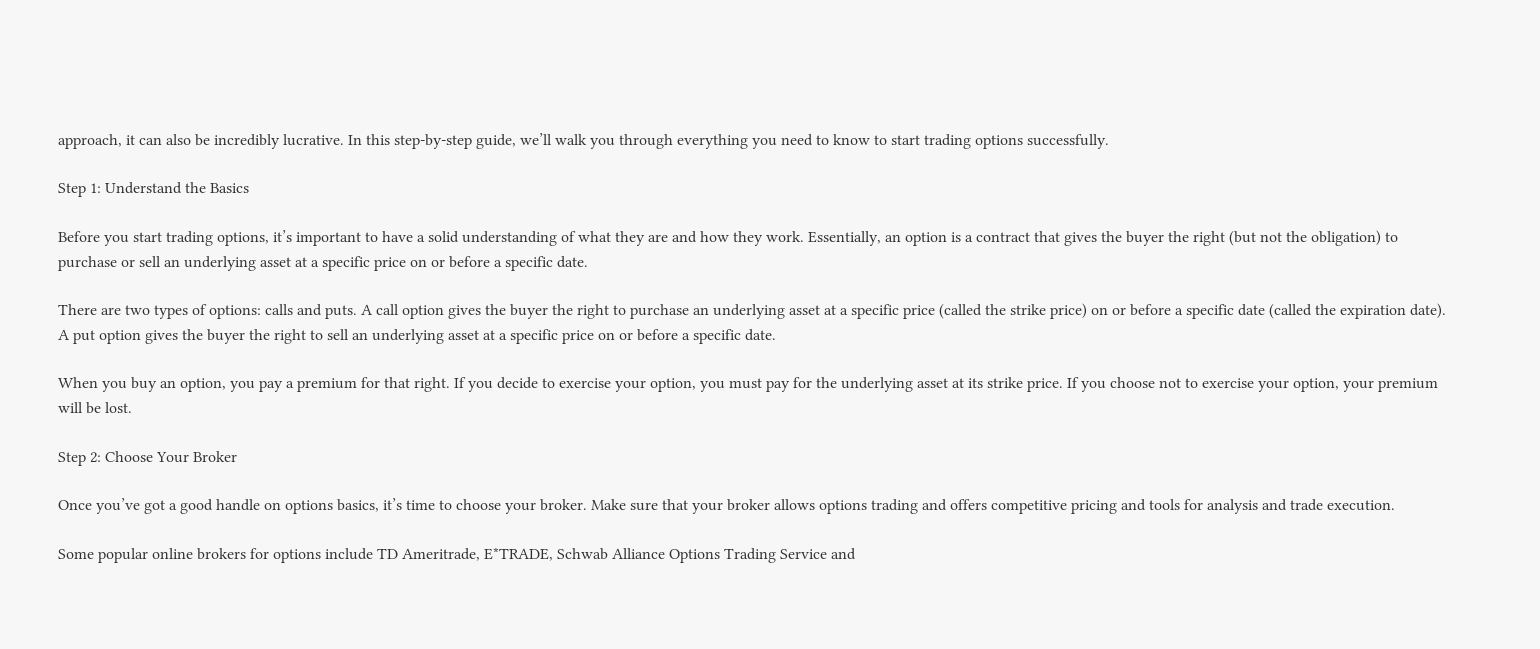approach, it can also be incredibly lucrative. In this step-by-step guide, we’ll walk you through everything you need to know to start trading options successfully.

Step 1: Understand the Basics

Before you start trading options, it’s important to have a solid understanding of what they are and how they work. Essentially, an option is a contract that gives the buyer the right (but not the obligation) to purchase or sell an underlying asset at a specific price on or before a specific date.

There are two types of options: calls and puts. A call option gives the buyer the right to purchase an underlying asset at a specific price (called the strike price) on or before a specific date (called the expiration date). A put option gives the buyer the right to sell an underlying asset at a specific price on or before a specific date.

When you buy an option, you pay a premium for that right. If you decide to exercise your option, you must pay for the underlying asset at its strike price. If you choose not to exercise your option, your premium will be lost.

Step 2: Choose Your Broker

Once you’ve got a good handle on options basics, it’s time to choose your broker. Make sure that your broker allows options trading and offers competitive pricing and tools for analysis and trade execution.

Some popular online brokers for options include TD Ameritrade, E*TRADE, Schwab Alliance Options Trading Service and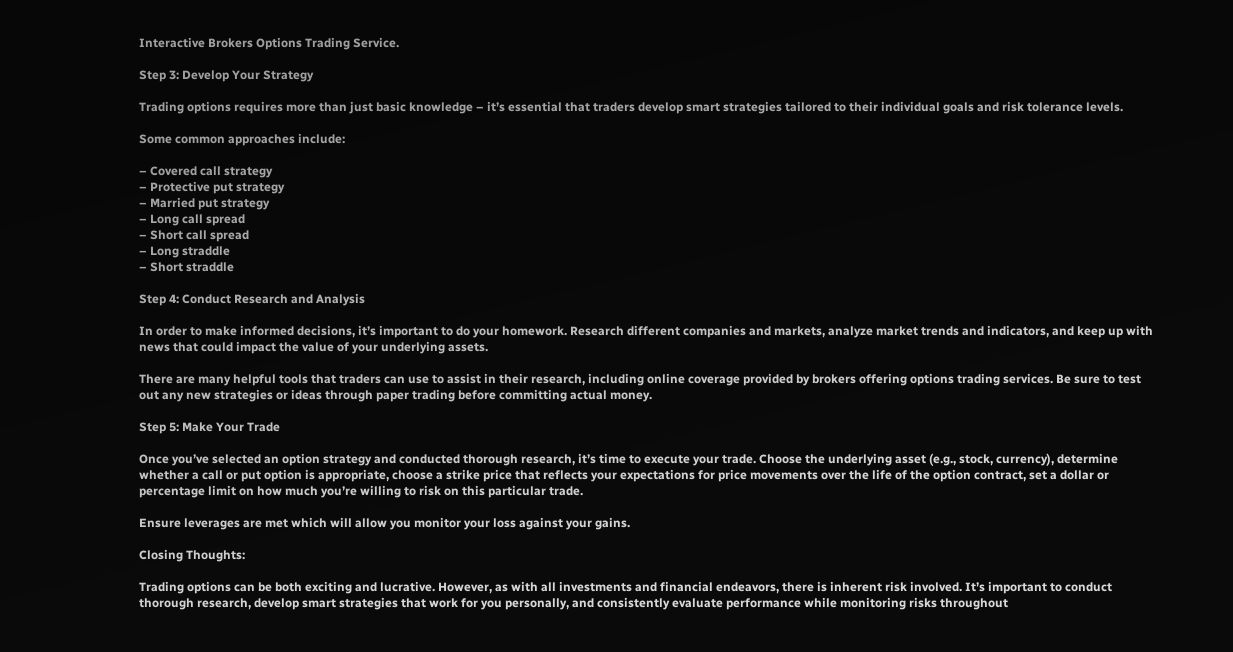Interactive Brokers Options Trading Service.

Step 3: Develop Your Strategy

Trading options requires more than just basic knowledge – it’s essential that traders develop smart strategies tailored to their individual goals and risk tolerance levels.

Some common approaches include:

– Covered call strategy
– Protective put strategy
– Married put strategy
– Long call spread
– Short call spread
– Long straddle
– Short straddle

Step 4: Conduct Research and Analysis

In order to make informed decisions, it’s important to do your homework. Research different companies and markets, analyze market trends and indicators, and keep up with news that could impact the value of your underlying assets.

There are many helpful tools that traders can use to assist in their research, including online coverage provided by brokers offering options trading services. Be sure to test out any new strategies or ideas through paper trading before committing actual money.

Step 5: Make Your Trade

Once you’ve selected an option strategy and conducted thorough research, it’s time to execute your trade. Choose the underlying asset (e.g., stock, currency), determine whether a call or put option is appropriate, choose a strike price that reflects your expectations for price movements over the life of the option contract, set a dollar or percentage limit on how much you’re willing to risk on this particular trade.

Ensure leverages are met which will allow you monitor your loss against your gains.

Closing Thoughts:

Trading options can be both exciting and lucrative. However, as with all investments and financial endeavors, there is inherent risk involved. It’s important to conduct thorough research, develop smart strategies that work for you personally, and consistently evaluate performance while monitoring risks throughout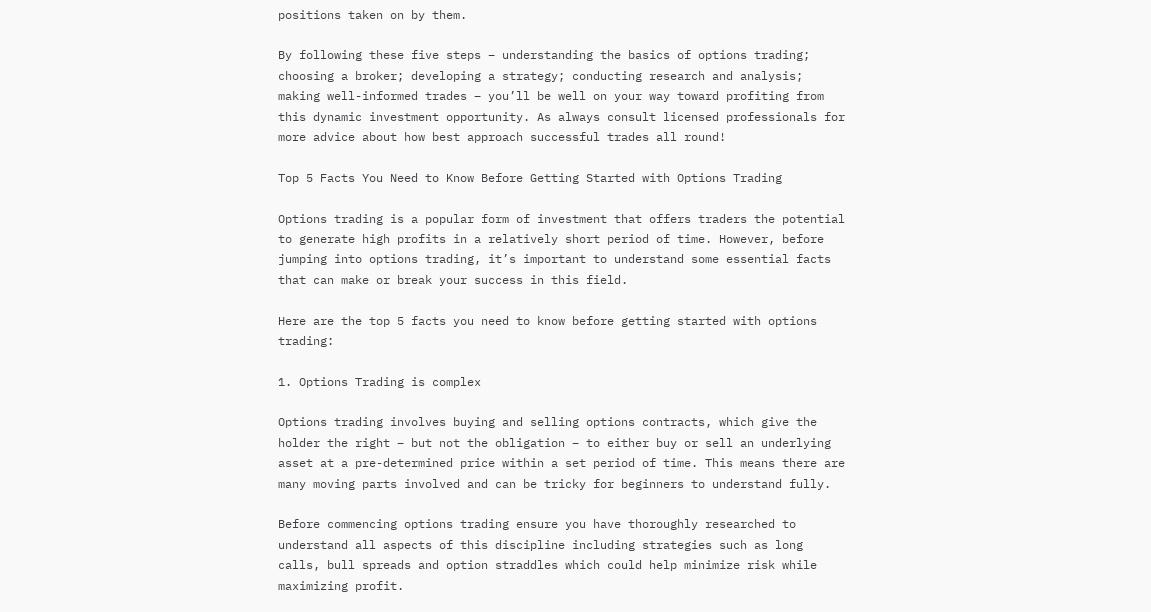positions taken on by them.

By following these five steps – understanding the basics of options trading; choosing a broker; developing a strategy; conducting research and analysis; making well-informed trades – you’ll be well on your way toward profiting from this dynamic investment opportunity. As always consult licensed professionals for more advice about how best approach successful trades all round!

Top 5 Facts You Need to Know Before Getting Started with Options Trading

Options trading is a popular form of investment that offers traders the potential to generate high profits in a relatively short period of time. However, before jumping into options trading, it’s important to understand some essential facts that can make or break your success in this field.

Here are the top 5 facts you need to know before getting started with options trading:

1. Options Trading is complex

Options trading involves buying and selling options contracts, which give the holder the right – but not the obligation – to either buy or sell an underlying asset at a pre-determined price within a set period of time. This means there are many moving parts involved and can be tricky for beginners to understand fully.

Before commencing options trading ensure you have thoroughly researched to understand all aspects of this discipline including strategies such as long calls, bull spreads and option straddles which could help minimize risk while maximizing profit.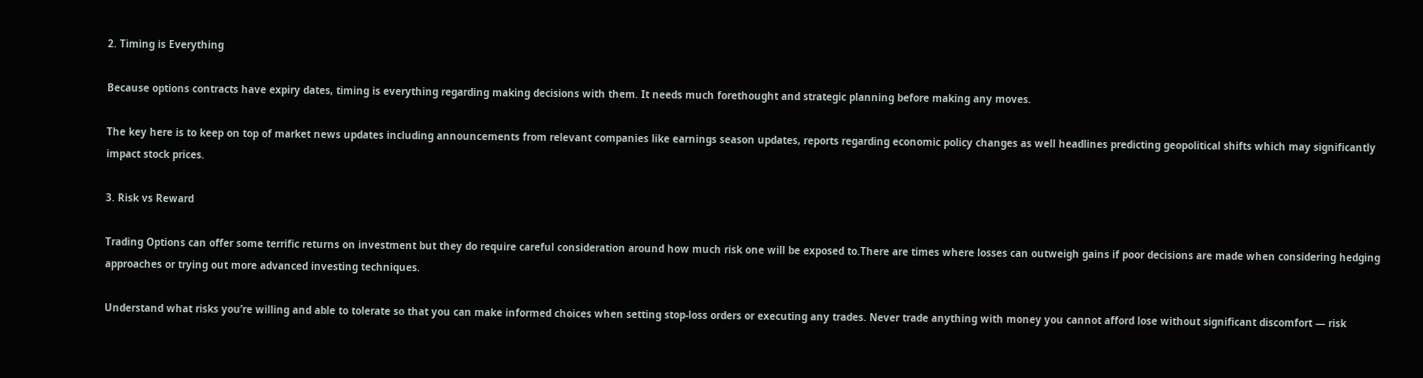2. Timing is Everything

Because options contracts have expiry dates, timing is everything regarding making decisions with them. It needs much forethought and strategic planning before making any moves.

The key here is to keep on top of market news updates including announcements from relevant companies like earnings season updates, reports regarding economic policy changes as well headlines predicting geopolitical shifts which may significantly impact stock prices.

3. Risk vs Reward

Trading Options can offer some terrific returns on investment but they do require careful consideration around how much risk one will be exposed to.There are times where losses can outweigh gains if poor decisions are made when considering hedging approaches or trying out more advanced investing techniques.

Understand what risks you’re willing and able to tolerate so that you can make informed choices when setting stop-loss orders or executing any trades. Never trade anything with money you cannot afford lose without significant discomfort — risk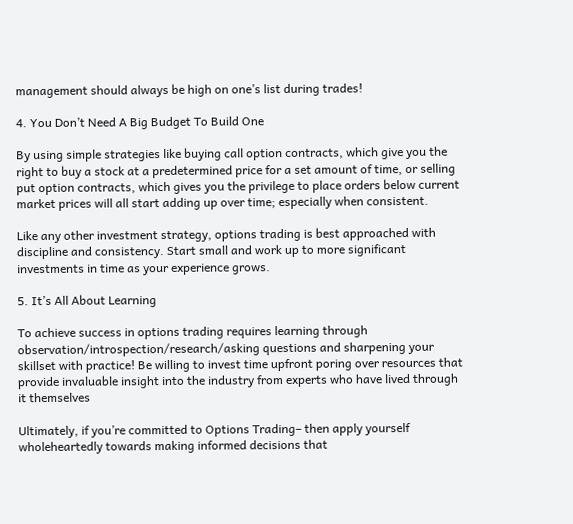management should always be high on one’s list during trades!

4. You Don’t Need A Big Budget To Build One

By using simple strategies like buying call option contracts, which give you the right to buy a stock at a predetermined price for a set amount of time, or selling put option contracts, which gives you the privilege to place orders below current market prices will all start adding up over time; especially when consistent.

Like any other investment strategy, options trading is best approached with discipline and consistency. Start small and work up to more significant investments in time as your experience grows.

5. It’s All About Learning

To achieve success in options trading requires learning through observation/introspection/research/asking questions and sharpening your skillset with practice! Be willing to invest time upfront poring over resources that provide invaluable insight into the industry from experts who have lived through it themselves

Ultimately, if you’re committed to Options Trading– then apply yourself wholeheartedly towards making informed decisions that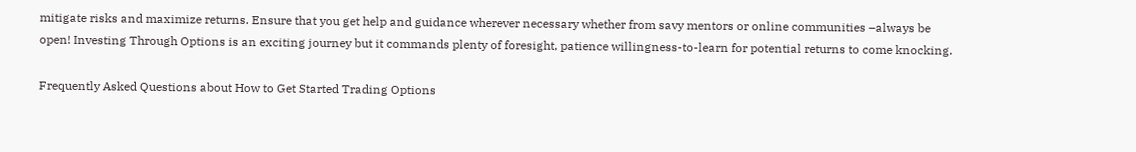mitigate risks and maximize returns. Ensure that you get help and guidance wherever necessary whether from savy mentors or online communities –always be open! Investing Through Options is an exciting journey but it commands plenty of foresight, patience willingness-to-learn for potential returns to come knocking.

Frequently Asked Questions about How to Get Started Trading Options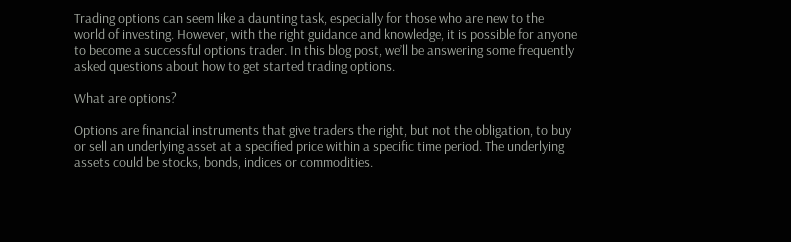Trading options can seem like a daunting task, especially for those who are new to the world of investing. However, with the right guidance and knowledge, it is possible for anyone to become a successful options trader. In this blog post, we’ll be answering some frequently asked questions about how to get started trading options.

What are options?

Options are financial instruments that give traders the right, but not the obligation, to buy or sell an underlying asset at a specified price within a specific time period. The underlying assets could be stocks, bonds, indices or commodities.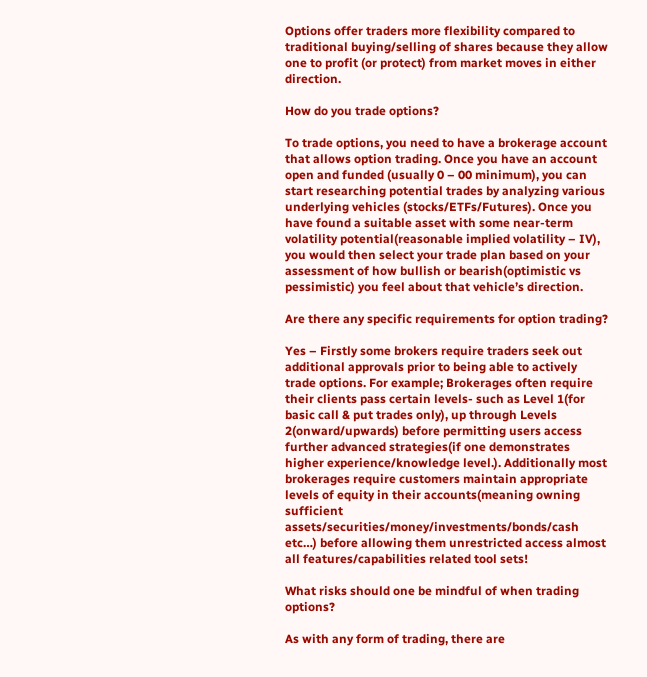Options offer traders more flexibility compared to traditional buying/selling of shares because they allow one to profit (or protect) from market moves in either direction.

How do you trade options?

To trade options, you need to have a brokerage account that allows option trading. Once you have an account open and funded (usually 0 – 00 minimum), you can start researching potential trades by analyzing various underlying vehicles (stocks/ETFs/Futures). Once you have found a suitable asset with some near-term volatility potential(reasonable implied volatility – IV), you would then select your trade plan based on your assessment of how bullish or bearish(optimistic vs pessimistic) you feel about that vehicle’s direction.

Are there any specific requirements for option trading?

Yes – Firstly some brokers require traders seek out additional approvals prior to being able to actively trade options. For example; Brokerages often require their clients pass certain levels- such as Level 1(for basic call & put trades only), up through Levels 2(onward/upwards) before permitting users access further advanced strategies(if one demonstrates higher experience/knowledge level.). Additionally most brokerages require customers maintain appropriate levels of equity in their accounts(meaning owning sufficient assets/securities/money/investments/bonds/cash etc…) before allowing them unrestricted access almost all features/capabilities related tool sets!

What risks should one be mindful of when trading options?

As with any form of trading, there are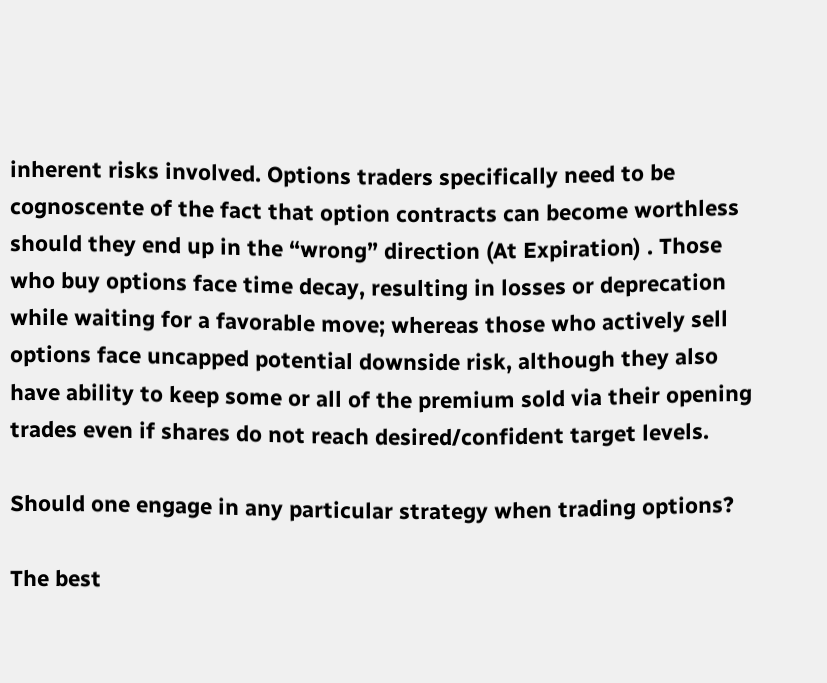inherent risks involved. Options traders specifically need to be cognoscente of the fact that option contracts can become worthless should they end up in the “wrong” direction (At Expiration) . Those who buy options face time decay, resulting in losses or deprecation while waiting for a favorable move; whereas those who actively sell options face uncapped potential downside risk, although they also have ability to keep some or all of the premium sold via their opening trades even if shares do not reach desired/confident target levels.

Should one engage in any particular strategy when trading options?

The best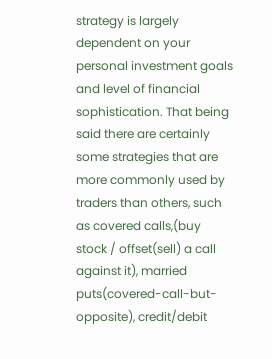strategy is largely dependent on your personal investment goals and level of financial sophistication. That being said there are certainly some strategies that are more commonly used by traders than others, such as covered calls,(buy stock / offset(sell) a call against it), married puts(covered-call-but-opposite), credit/debit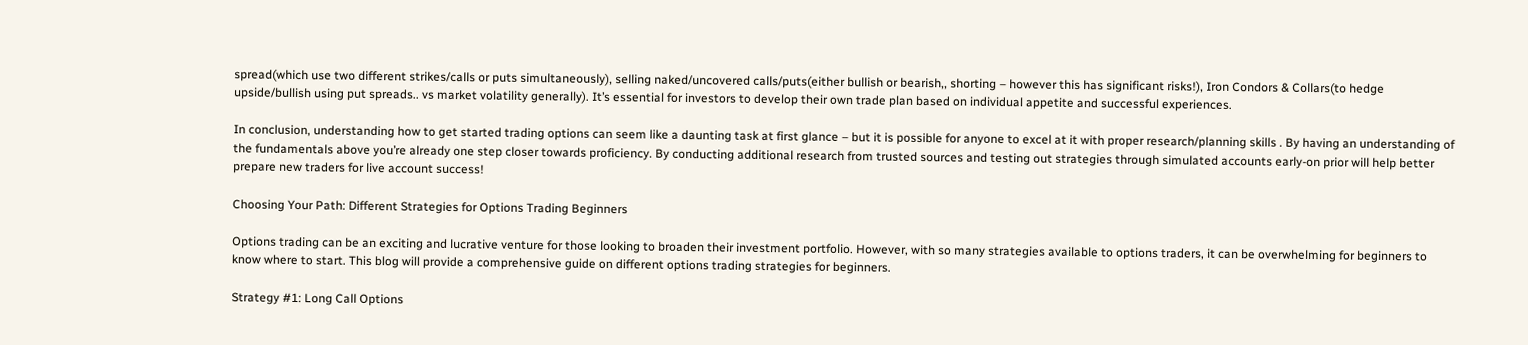spread(which use two different strikes/calls or puts simultaneously), selling naked/uncovered calls/puts(either bullish or bearish,, shorting – however this has significant risks!), Iron Condors & Collars(to hedge upside/bullish using put spreads.. vs market volatility generally). It’s essential for investors to develop their own trade plan based on individual appetite and successful experiences.

In conclusion, understanding how to get started trading options can seem like a daunting task at first glance – but it is possible for anyone to excel at it with proper research/planning skills . By having an understanding of the fundamentals above you’re already one step closer towards proficiency. By conducting additional research from trusted sources and testing out strategies through simulated accounts early-on prior will help better prepare new traders for live account success!

Choosing Your Path: Different Strategies for Options Trading Beginners

Options trading can be an exciting and lucrative venture for those looking to broaden their investment portfolio. However, with so many strategies available to options traders, it can be overwhelming for beginners to know where to start. This blog will provide a comprehensive guide on different options trading strategies for beginners.

Strategy #1: Long Call Options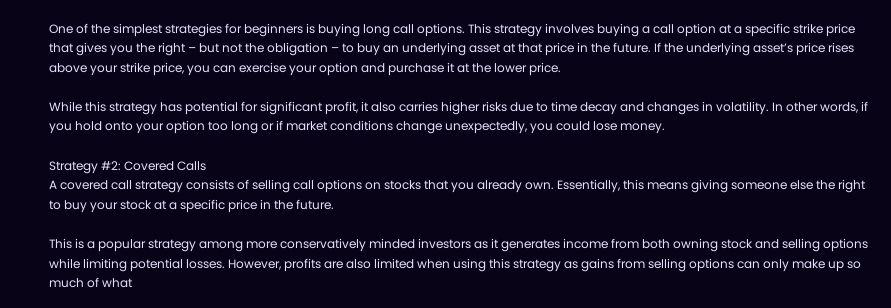One of the simplest strategies for beginners is buying long call options. This strategy involves buying a call option at a specific strike price that gives you the right – but not the obligation – to buy an underlying asset at that price in the future. If the underlying asset’s price rises above your strike price, you can exercise your option and purchase it at the lower price.

While this strategy has potential for significant profit, it also carries higher risks due to time decay and changes in volatility. In other words, if you hold onto your option too long or if market conditions change unexpectedly, you could lose money.

Strategy #2: Covered Calls
A covered call strategy consists of selling call options on stocks that you already own. Essentially, this means giving someone else the right to buy your stock at a specific price in the future.

This is a popular strategy among more conservatively minded investors as it generates income from both owning stock and selling options while limiting potential losses. However, profits are also limited when using this strategy as gains from selling options can only make up so much of what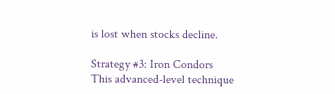is lost when stocks decline.

Strategy #3: Iron Condors
This advanced-level technique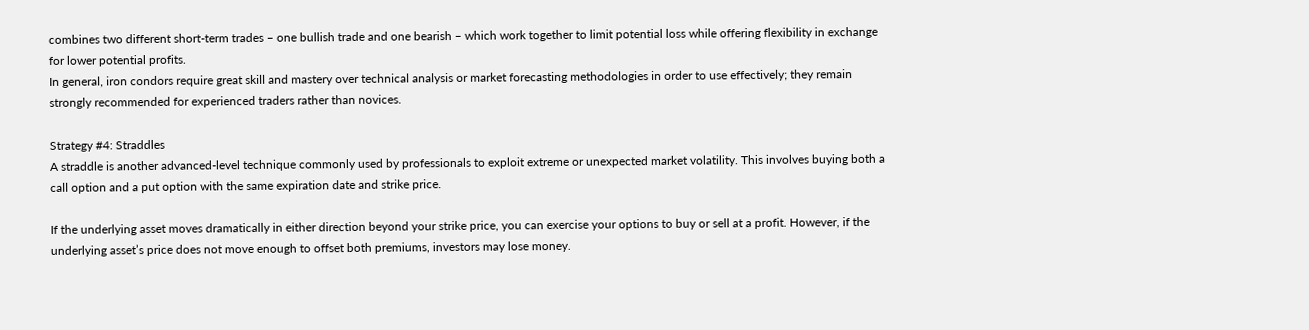combines two different short-term trades – one bullish trade and one bearish – which work together to limit potential loss while offering flexibility in exchange for lower potential profits.
In general, iron condors require great skill and mastery over technical analysis or market forecasting methodologies in order to use effectively; they remain strongly recommended for experienced traders rather than novices.

Strategy #4: Straddles
A straddle is another advanced-level technique commonly used by professionals to exploit extreme or unexpected market volatility. This involves buying both a call option and a put option with the same expiration date and strike price.

If the underlying asset moves dramatically in either direction beyond your strike price, you can exercise your options to buy or sell at a profit. However, if the underlying asset’s price does not move enough to offset both premiums, investors may lose money.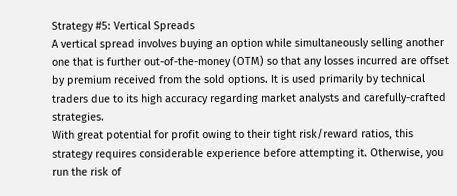Strategy #5: Vertical Spreads
A vertical spread involves buying an option while simultaneously selling another one that is further out-of-the-money (OTM) so that any losses incurred are offset by premium received from the sold options. It is used primarily by technical traders due to its high accuracy regarding market analysts and carefully-crafted strategies.
With great potential for profit owing to their tight risk/reward ratios, this strategy requires considerable experience before attempting it. Otherwise, you run the risk of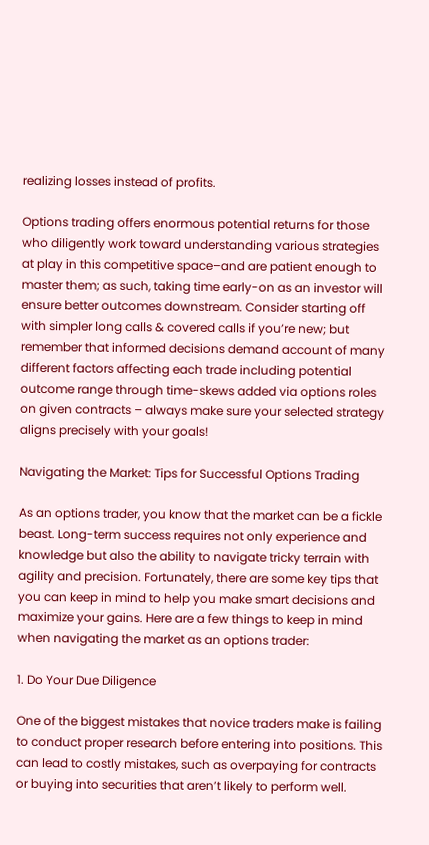realizing losses instead of profits.

Options trading offers enormous potential returns for those who diligently work toward understanding various strategies at play in this competitive space–and are patient enough to master them; as such, taking time early-on as an investor will ensure better outcomes downstream. Consider starting off with simpler long calls & covered calls if you’re new; but remember that informed decisions demand account of many different factors affecting each trade including potential outcome range through time-skews added via options roles on given contracts – always make sure your selected strategy aligns precisely with your goals!

Navigating the Market: Tips for Successful Options Trading

As an options trader, you know that the market can be a fickle beast. Long-term success requires not only experience and knowledge but also the ability to navigate tricky terrain with agility and precision. Fortunately, there are some key tips that you can keep in mind to help you make smart decisions and maximize your gains. Here are a few things to keep in mind when navigating the market as an options trader:

1. Do Your Due Diligence

One of the biggest mistakes that novice traders make is failing to conduct proper research before entering into positions. This can lead to costly mistakes, such as overpaying for contracts or buying into securities that aren’t likely to perform well.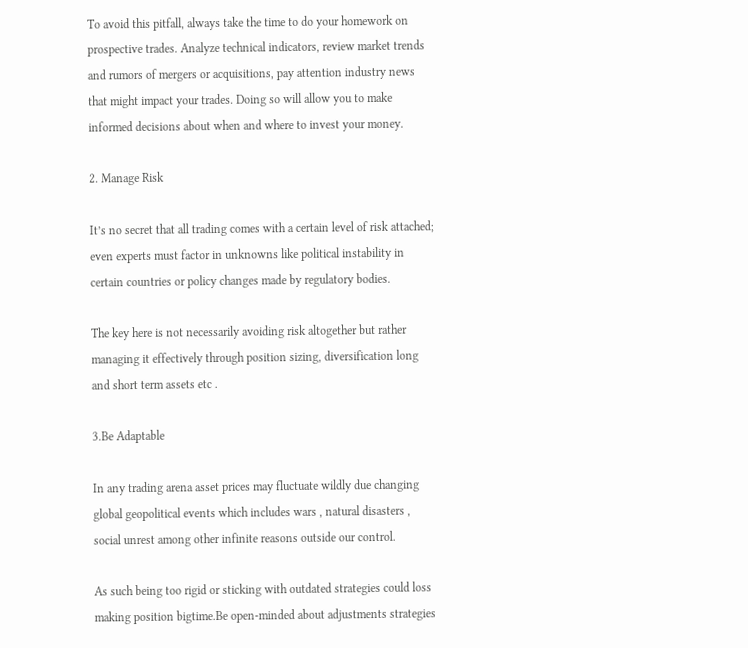To avoid this pitfall, always take the time to do your homework on prospective trades. Analyze technical indicators, review market trends and rumors of mergers or acquisitions, pay attention industry news that might impact your trades. Doing so will allow you to make informed decisions about when and where to invest your money.

2. Manage Risk

It’s no secret that all trading comes with a certain level of risk attached; even experts must factor in unknowns like political instability in certain countries or policy changes made by regulatory bodies.

The key here is not necessarily avoiding risk altogether but rather managing it effectively through position sizing, diversification long and short term assets etc .

3.Be Adaptable

In any trading arena asset prices may fluctuate wildly due changing global geopolitical events which includes wars , natural disasters , social unrest among other infinite reasons outside our control.

As such being too rigid or sticking with outdated strategies could loss making position bigtime.Be open-minded about adjustments strategies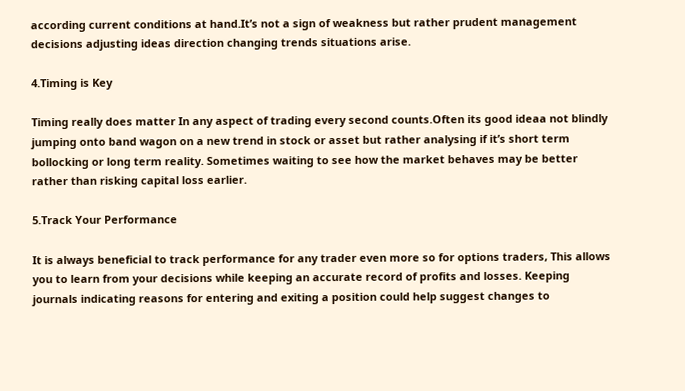according current conditions at hand.It’s not a sign of weakness but rather prudent management decisions adjusting ideas direction changing trends situations arise.

4.Timing is Key

Timing really does matter In any aspect of trading every second counts.Often its good ideaa not blindly jumping onto band wagon on a new trend in stock or asset but rather analysing if it’s short term bollocking or long term reality. Sometimes waiting to see how the market behaves may be better rather than risking capital loss earlier.

5.Track Your Performance

It is always beneficial to track performance for any trader even more so for options traders, This allows you to learn from your decisions while keeping an accurate record of profits and losses. Keeping journals indicating reasons for entering and exiting a position could help suggest changes to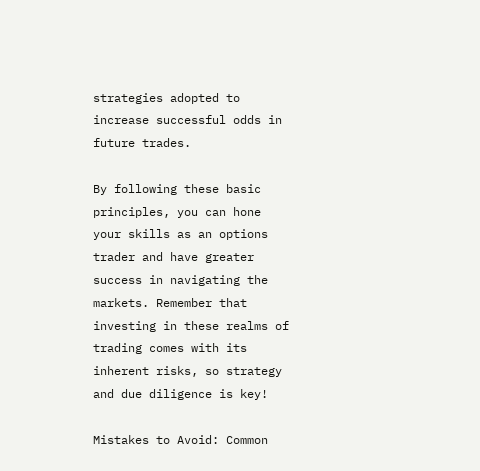strategies adopted to increase successful odds in future trades.

By following these basic principles, you can hone your skills as an options trader and have greater success in navigating the markets. Remember that investing in these realms of trading comes with its inherent risks, so strategy and due diligence is key!

Mistakes to Avoid: Common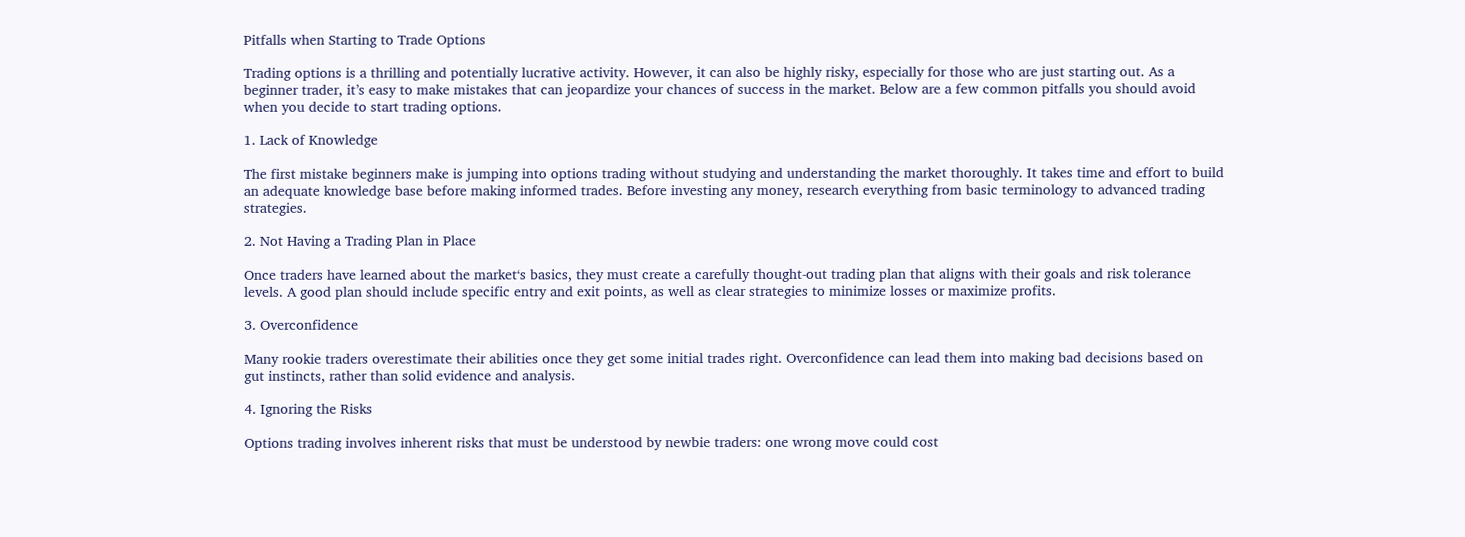Pitfalls when Starting to Trade Options

Trading options is a thrilling and potentially lucrative activity. However, it can also be highly risky, especially for those who are just starting out. As a beginner trader, it’s easy to make mistakes that can jeopardize your chances of success in the market. Below are a few common pitfalls you should avoid when you decide to start trading options.

1. Lack of Knowledge

The first mistake beginners make is jumping into options trading without studying and understanding the market thoroughly. It takes time and effort to build an adequate knowledge base before making informed trades. Before investing any money, research everything from basic terminology to advanced trading strategies.

2. Not Having a Trading Plan in Place

Once traders have learned about the market‘s basics, they must create a carefully thought-out trading plan that aligns with their goals and risk tolerance levels. A good plan should include specific entry and exit points, as well as clear strategies to minimize losses or maximize profits.

3. Overconfidence

Many rookie traders overestimate their abilities once they get some initial trades right. Overconfidence can lead them into making bad decisions based on gut instincts, rather than solid evidence and analysis.

4. Ignoring the Risks

Options trading involves inherent risks that must be understood by newbie traders: one wrong move could cost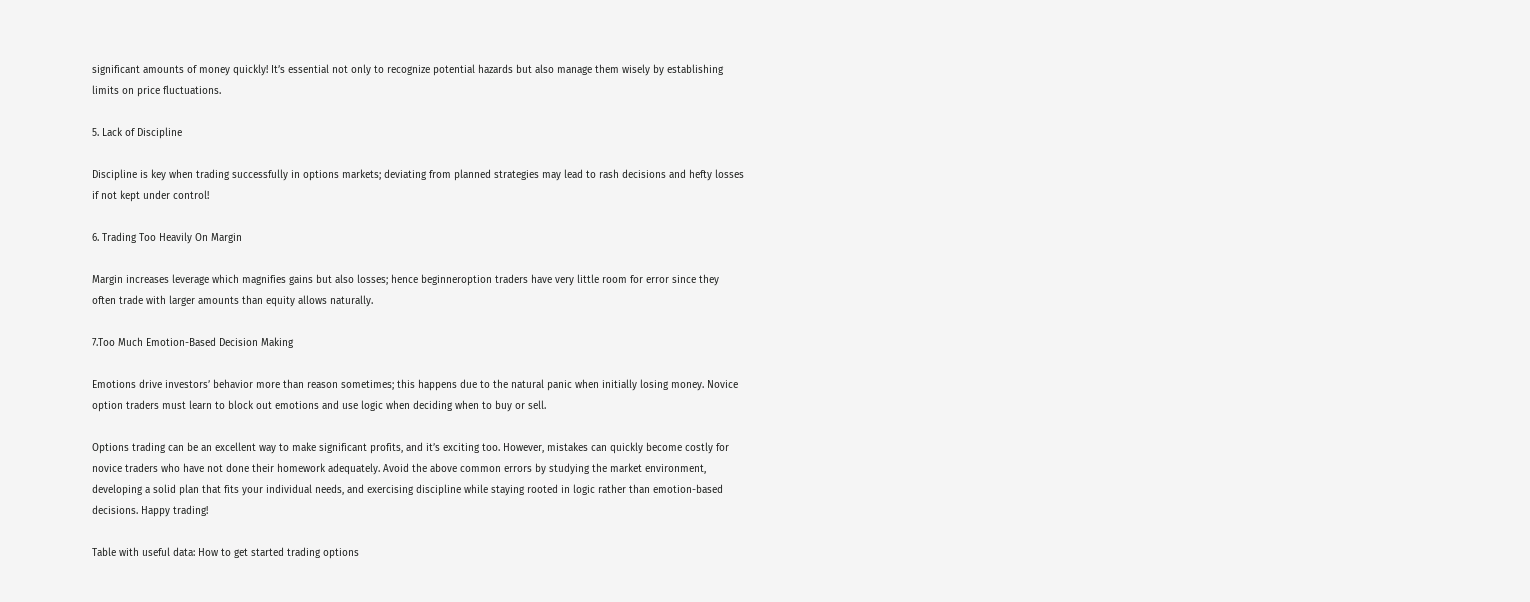significant amounts of money quickly! It’s essential not only to recognize potential hazards but also manage them wisely by establishing limits on price fluctuations.

5. Lack of Discipline

Discipline is key when trading successfully in options markets; deviating from planned strategies may lead to rash decisions and hefty losses if not kept under control!

6. Trading Too Heavily On Margin

Margin increases leverage which magnifies gains but also losses; hence beginneroption traders have very little room for error since they often trade with larger amounts than equity allows naturally.

7.Too Much Emotion-Based Decision Making

Emotions drive investors’ behavior more than reason sometimes; this happens due to the natural panic when initially losing money. Novice option traders must learn to block out emotions and use logic when deciding when to buy or sell.

Options trading can be an excellent way to make significant profits, and it’s exciting too. However, mistakes can quickly become costly for novice traders who have not done their homework adequately. Avoid the above common errors by studying the market environment, developing a solid plan that fits your individual needs, and exercising discipline while staying rooted in logic rather than emotion-based decisions. Happy trading!

Table with useful data: How to get started trading options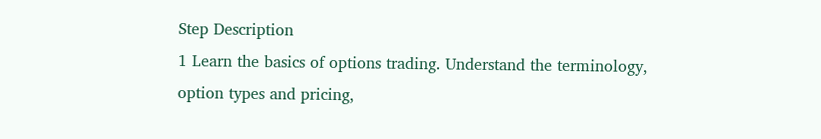Step Description
1 Learn the basics of options trading. Understand the terminology, option types and pricing,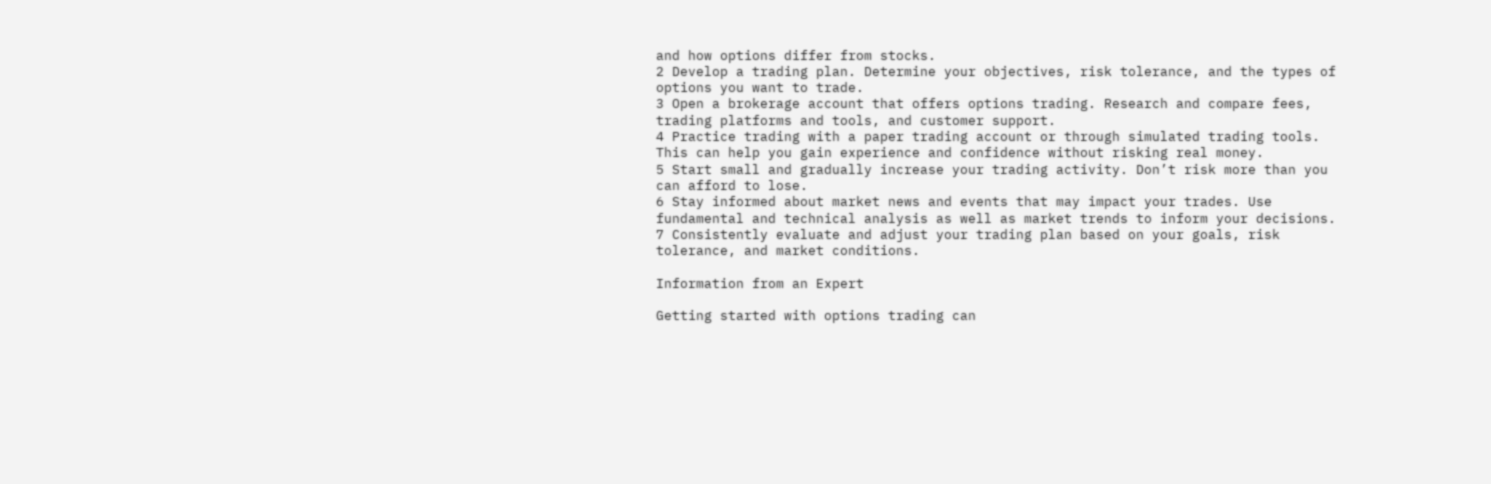and how options differ from stocks.
2 Develop a trading plan. Determine your objectives, risk tolerance, and the types of options you want to trade.
3 Open a brokerage account that offers options trading. Research and compare fees, trading platforms and tools, and customer support.
4 Practice trading with a paper trading account or through simulated trading tools. This can help you gain experience and confidence without risking real money.
5 Start small and gradually increase your trading activity. Don’t risk more than you can afford to lose.
6 Stay informed about market news and events that may impact your trades. Use fundamental and technical analysis as well as market trends to inform your decisions.
7 Consistently evaluate and adjust your trading plan based on your goals, risk tolerance, and market conditions.

Information from an Expert

Getting started with options trading can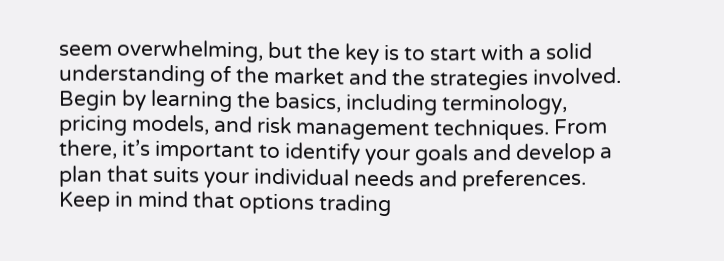seem overwhelming, but the key is to start with a solid understanding of the market and the strategies involved. Begin by learning the basics, including terminology, pricing models, and risk management techniques. From there, it’s important to identify your goals and develop a plan that suits your individual needs and preferences. Keep in mind that options trading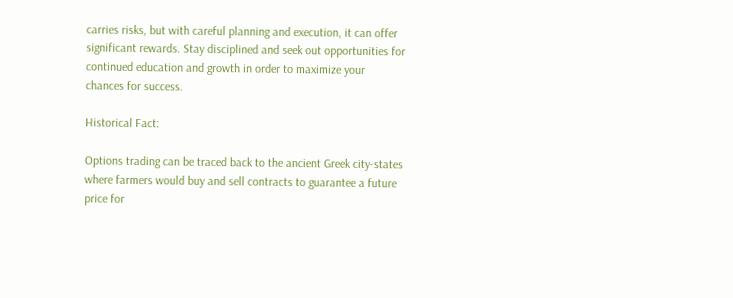carries risks, but with careful planning and execution, it can offer significant rewards. Stay disciplined and seek out opportunities for continued education and growth in order to maximize your chances for success.

Historical Fact:

Options trading can be traced back to the ancient Greek city-states where farmers would buy and sell contracts to guarantee a future price for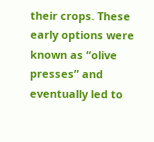their crops. These early options were known as “olive presses” and eventually led to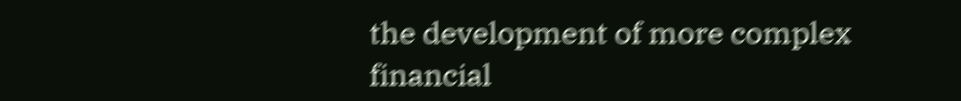the development of more complex financial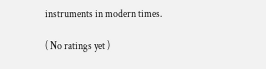instruments in modern times.

( No ratings yet )